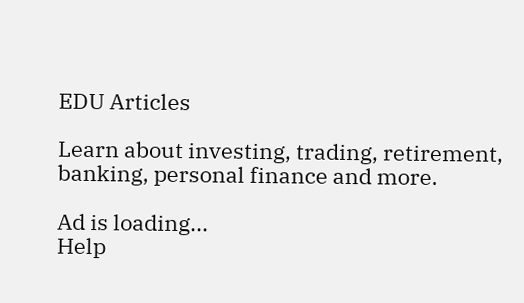EDU Articles

Learn about investing, trading, retirement, banking, personal finance and more.

Ad is loading...
Help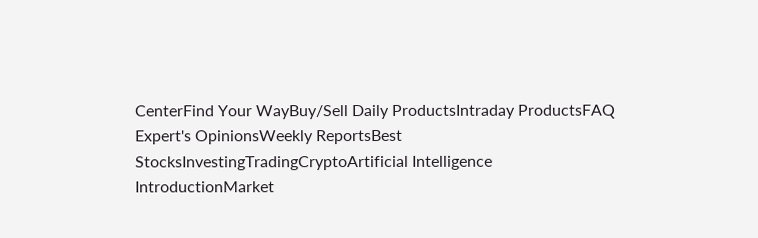CenterFind Your WayBuy/Sell Daily ProductsIntraday ProductsFAQ
Expert's OpinionsWeekly ReportsBest StocksInvestingTradingCryptoArtificial Intelligence
IntroductionMarket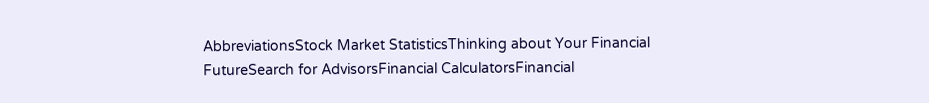AbbreviationsStock Market StatisticsThinking about Your Financial FutureSearch for AdvisorsFinancial CalculatorsFinancial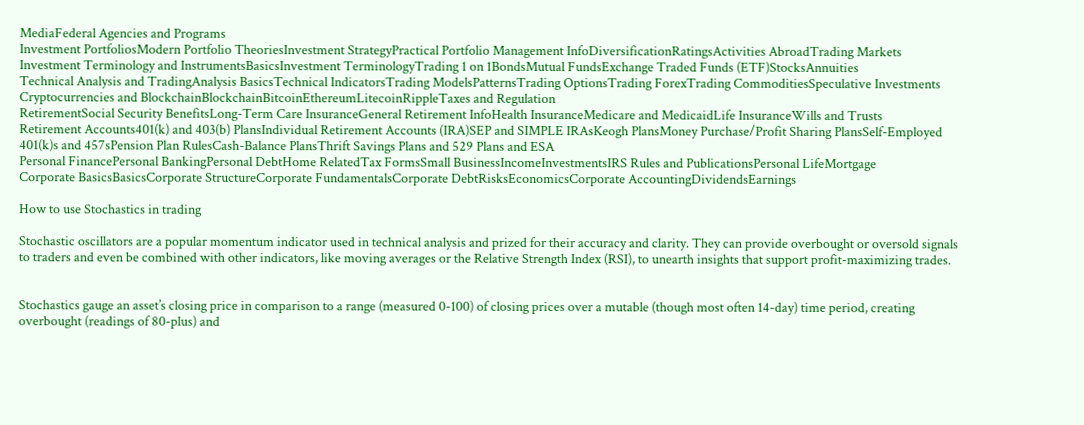MediaFederal Agencies and Programs
Investment PortfoliosModern Portfolio TheoriesInvestment StrategyPractical Portfolio Management InfoDiversificationRatingsActivities AbroadTrading Markets
Investment Terminology and InstrumentsBasicsInvestment TerminologyTrading 1 on 1BondsMutual FundsExchange Traded Funds (ETF)StocksAnnuities
Technical Analysis and TradingAnalysis BasicsTechnical IndicatorsTrading ModelsPatternsTrading OptionsTrading ForexTrading CommoditiesSpeculative Investments
Cryptocurrencies and BlockchainBlockchainBitcoinEthereumLitecoinRippleTaxes and Regulation
RetirementSocial Security BenefitsLong-Term Care InsuranceGeneral Retirement InfoHealth InsuranceMedicare and MedicaidLife InsuranceWills and Trusts
Retirement Accounts401(k) and 403(b) PlansIndividual Retirement Accounts (IRA)SEP and SIMPLE IRAsKeogh PlansMoney Purchase/Profit Sharing PlansSelf-Employed 401(k)s and 457sPension Plan RulesCash-Balance PlansThrift Savings Plans and 529 Plans and ESA
Personal FinancePersonal BankingPersonal DebtHome RelatedTax FormsSmall BusinessIncomeInvestmentsIRS Rules and PublicationsPersonal LifeMortgage
Corporate BasicsBasicsCorporate StructureCorporate FundamentalsCorporate DebtRisksEconomicsCorporate AccountingDividendsEarnings

How to use Stochastics in trading

Stochastic oscillators are a popular momentum indicator used in technical analysis and prized for their accuracy and clarity. They can provide overbought or oversold signals to traders and even be combined with other indicators, like moving averages or the Relative Strength Index (RSI), to unearth insights that support profit-maximizing trades.


Stochastics gauge an asset’s closing price in comparison to a range (measured 0-100) of closing prices over a mutable (though most often 14-day) time period, creating overbought (readings of 80-plus) and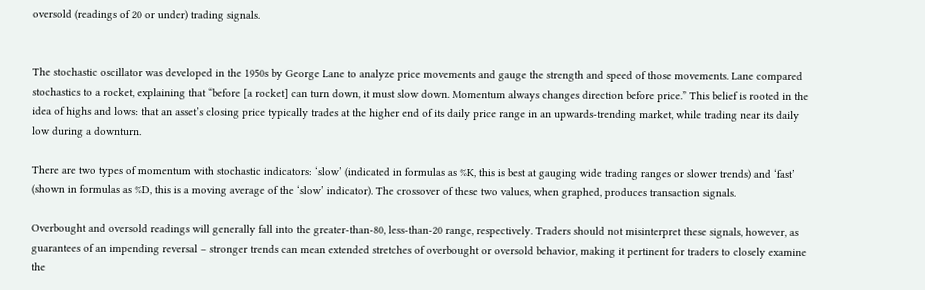oversold (readings of 20 or under) trading signals.


The stochastic oscillator was developed in the 1950s by George Lane to analyze price movements and gauge the strength and speed of those movements. Lane compared stochastics to a rocket, explaining that “before [a rocket] can turn down, it must slow down. Momentum always changes direction before price.” This belief is rooted in the idea of highs and lows: that an asset’s closing price typically trades at the higher end of its daily price range in an upwards-trending market, while trading near its daily low during a downturn.

There are two types of momentum with stochastic indicators: ‘slow’ (indicated in formulas as %K, this is best at gauging wide trading ranges or slower trends) and ‘fast’ (shown in formulas as %D, this is a moving average of the ‘slow’ indicator). The crossover of these two values, when graphed, produces transaction signals.

Overbought and oversold readings will generally fall into the greater-than-80, less-than-20 range, respectively. Traders should not misinterpret these signals, however, as guarantees of an impending reversal – stronger trends can mean extended stretches of overbought or oversold behavior, making it pertinent for traders to closely examine the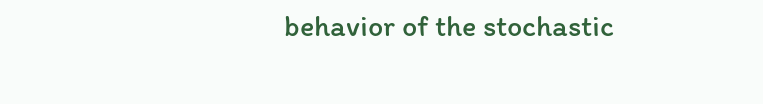behavior of the stochastic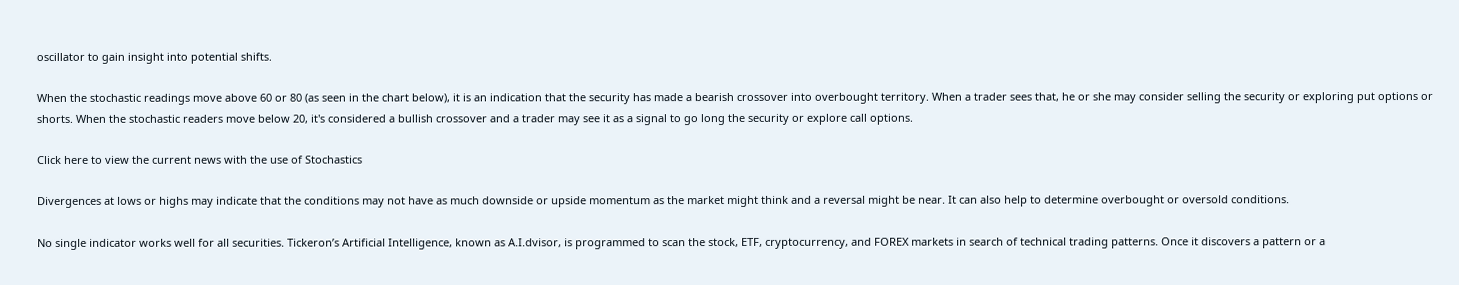oscillator to gain insight into potential shifts.

When the stochastic readings move above 60 or 80 (as seen in the chart below), it is an indication that the security has made a bearish crossover into overbought territory. When a trader sees that, he or she may consider selling the security or exploring put options or shorts. When the stochastic readers move below 20, it's considered a bullish crossover and a trader may see it as a signal to go long the security or explore call options.

Click here to view the current news with the use of Stochastics

Divergences at lows or highs may indicate that the conditions may not have as much downside or upside momentum as the market might think and a reversal might be near. It can also help to determine overbought or oversold conditions.

No single indicator works well for all securities. Tickeron’s Artificial Intelligence, known as A.I.dvisor, is programmed to scan the stock, ETF, cryptocurrency, and FOREX markets in search of technical trading patterns. Once it discovers a pattern or a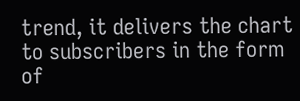trend, it delivers the chart to subscribers in the form of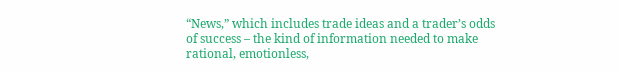“News,” which includes trade ideas and a trader’s odds of success – the kind of information needed to make rational, emotionless,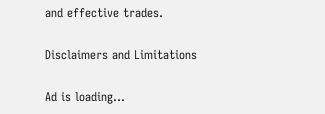and effective trades.

Disclaimers and Limitations

Ad is loading...